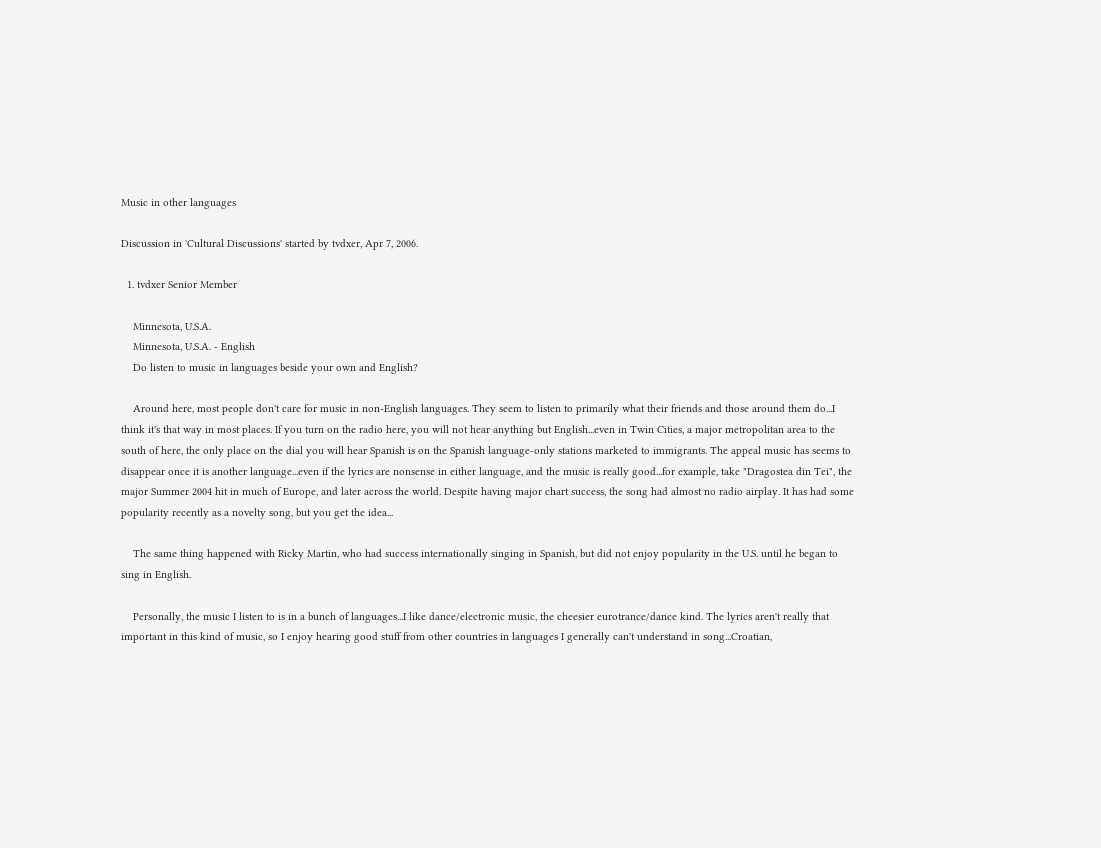Music in other languages

Discussion in 'Cultural Discussions' started by tvdxer, Apr 7, 2006.

  1. tvdxer Senior Member

    Minnesota, U.S.A.
    Minnesota, U.S.A. - English
    Do listen to music in languages beside your own and English?

    Around here, most people don't care for music in non-English languages. They seem to listen to primarily what their friends and those around them do...I think it's that way in most places. If you turn on the radio here, you will not hear anything but English...even in Twin Cities, a major metropolitan area to the south of here, the only place on the dial you will hear Spanish is on the Spanish language-only stations marketed to immigrants. The appeal music has seems to disappear once it is another language...even if the lyrics are nonsense in either language, and the music is really good...for example, take "Dragostea din Tei", the major Summer 2004 hit in much of Europe, and later across the world. Despite having major chart success, the song had almost no radio airplay. It has had some popularity recently as a novelty song, but you get the idea...

    The same thing happened with Ricky Martin, who had success internationally singing in Spanish, but did not enjoy popularity in the U.S. until he began to sing in English.

    Personally, the music I listen to is in a bunch of languages...I like dance/electronic music, the cheesier eurotrance/dance kind. The lyrics aren't really that important in this kind of music, so I enjoy hearing good stuff from other countries in languages I generally can't understand in song...Croatian,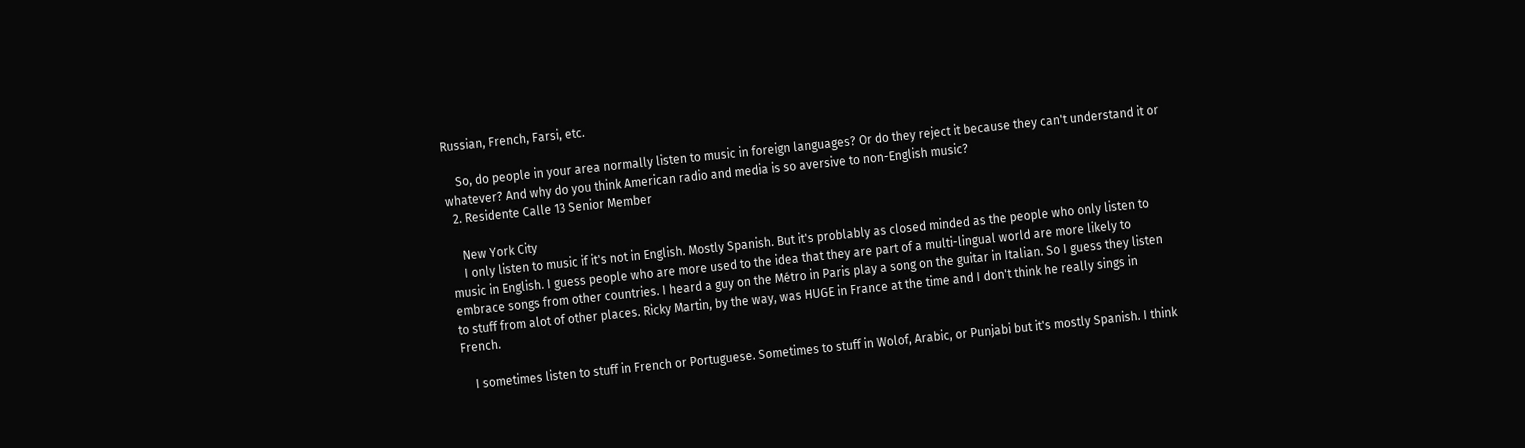Russian, French, Farsi, etc.

    So, do people in your area normally listen to music in foreign languages? Or do they reject it because they can't understand it or whatever? And why do you think American radio and media is so aversive to non-English music?
  2. Residente Calle 13 Senior Member

    New York City
    I only listen to music if it's not in English. Mostly Spanish. But it's problably as closed minded as the people who only listen to music in English. I guess people who are more used to the idea that they are part of a multi-lingual world are more likely to embrace songs from other countries. I heard a guy on the Métro in Paris play a song on the guitar in Italian. So I guess they listen to stuff from alot of other places. Ricky Martin, by the way, was HUGE in France at the time and I don't think he really sings in French.

    I sometimes listen to stuff in French or Portuguese. Sometimes to stuff in Wolof, Arabic, or Punjabi but it's mostly Spanish. I think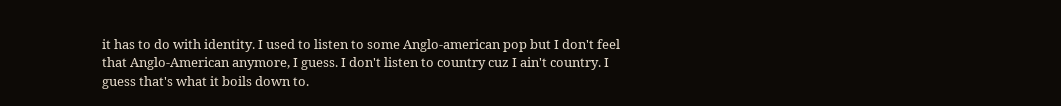it has to do with identity. I used to listen to some Anglo-american pop but I don't feel that Anglo-American anymore, I guess. I don't listen to country cuz I ain't country. I guess that's what it boils down to.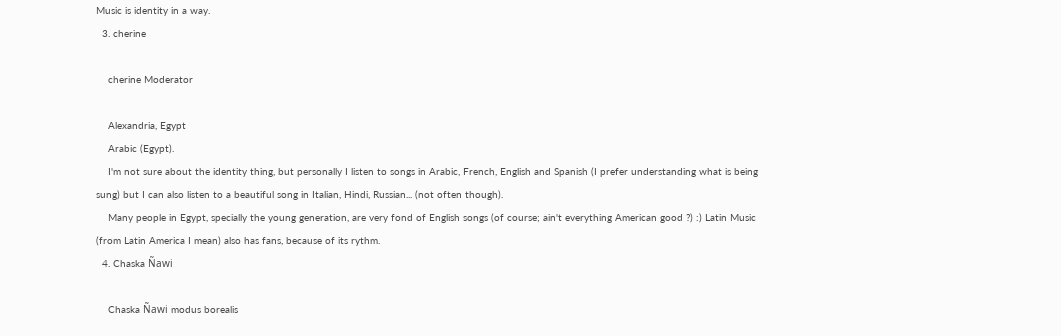Music is identity in a way.
  3. cherine

    cherine Moderator

    Alexandria, Egypt
    Arabic (Egypt).
    I'm not sure about the identity thing, but personally I listen to songs in Arabic, French, English and Spanish (I prefer understanding what is being sung) but I can also listen to a beautiful song in Italian, Hindi, Russian... (not often though).
    Many people in Egypt, specially the young generation, are very fond of English songs (of course; ain't everything American good ?) :) Latin Music (from Latin America I mean) also has fans, because of its rythm.
  4. Chaska Ñawi

    Chaska Ñawi modus borealis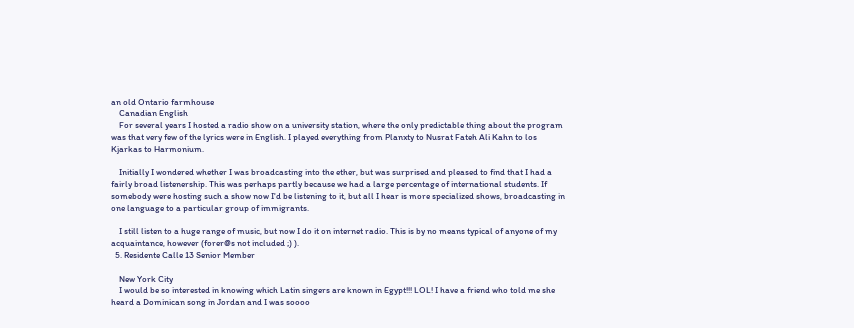an old Ontario farmhouse
    Canadian English
    For several years I hosted a radio show on a university station, where the only predictable thing about the program was that very few of the lyrics were in English. I played everything from Planxty to Nusrat Fateh Ali Kahn to los Kjarkas to Harmonium.

    Initially I wondered whether I was broadcasting into the ether, but was surprised and pleased to find that I had a fairly broad listenership. This was perhaps partly because we had a large percentage of international students. If somebody were hosting such a show now I'd be listening to it, but all I hear is more specialized shows, broadcasting in one language to a particular group of immigrants.

    I still listen to a huge range of music, but now I do it on internet radio. This is by no means typical of anyone of my acquaintance, however (forer@s not included ;) ).
  5. Residente Calle 13 Senior Member

    New York City
    I would be so interested in knowing which Latin singers are known in Egypt!!! LOL! I have a friend who told me she heard a Dominican song in Jordan and I was soooo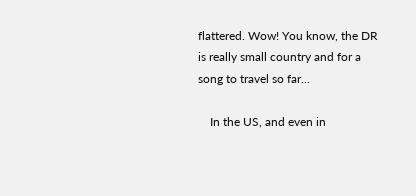flattered. Wow! You know, the DR is really small country and for a song to travel so far...

    In the US, and even in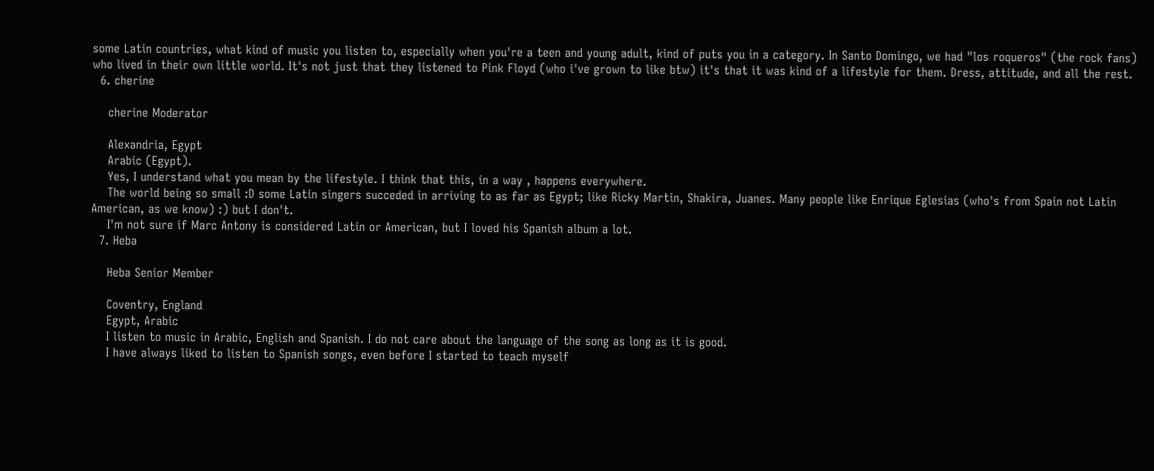some Latin countries, what kind of music you listen to, especially when you're a teen and young adult, kind of puts you in a category. In Santo Domingo, we had "los roqueros" (the rock fans) who lived in their own little world. It's not just that they listened to Pink Floyd (who i've grown to like btw) it's that it was kind of a lifestyle for them. Dress, attitude, and all the rest.
  6. cherine

    cherine Moderator

    Alexandria, Egypt
    Arabic (Egypt).
    Yes, I understand what you mean by the lifestyle. I think that this, in a way , happens everywhere.
    The world being so small :D some Latin singers succeded in arriving to as far as Egypt; like Ricky Martin, Shakira, Juanes. Many people like Enrique Eglesias (who's from Spain not Latin American, as we know) :) but I don't.
    I'm not sure if Marc Antony is considered Latin or American, but I loved his Spanish album a lot.
  7. Heba

    Heba Senior Member

    Coventry, England
    Egypt, Arabic
    I listen to music in Arabic, English and Spanish. I do not care about the language of the song as long as it is good.
    I have always liked to listen to Spanish songs, even before I started to teach myself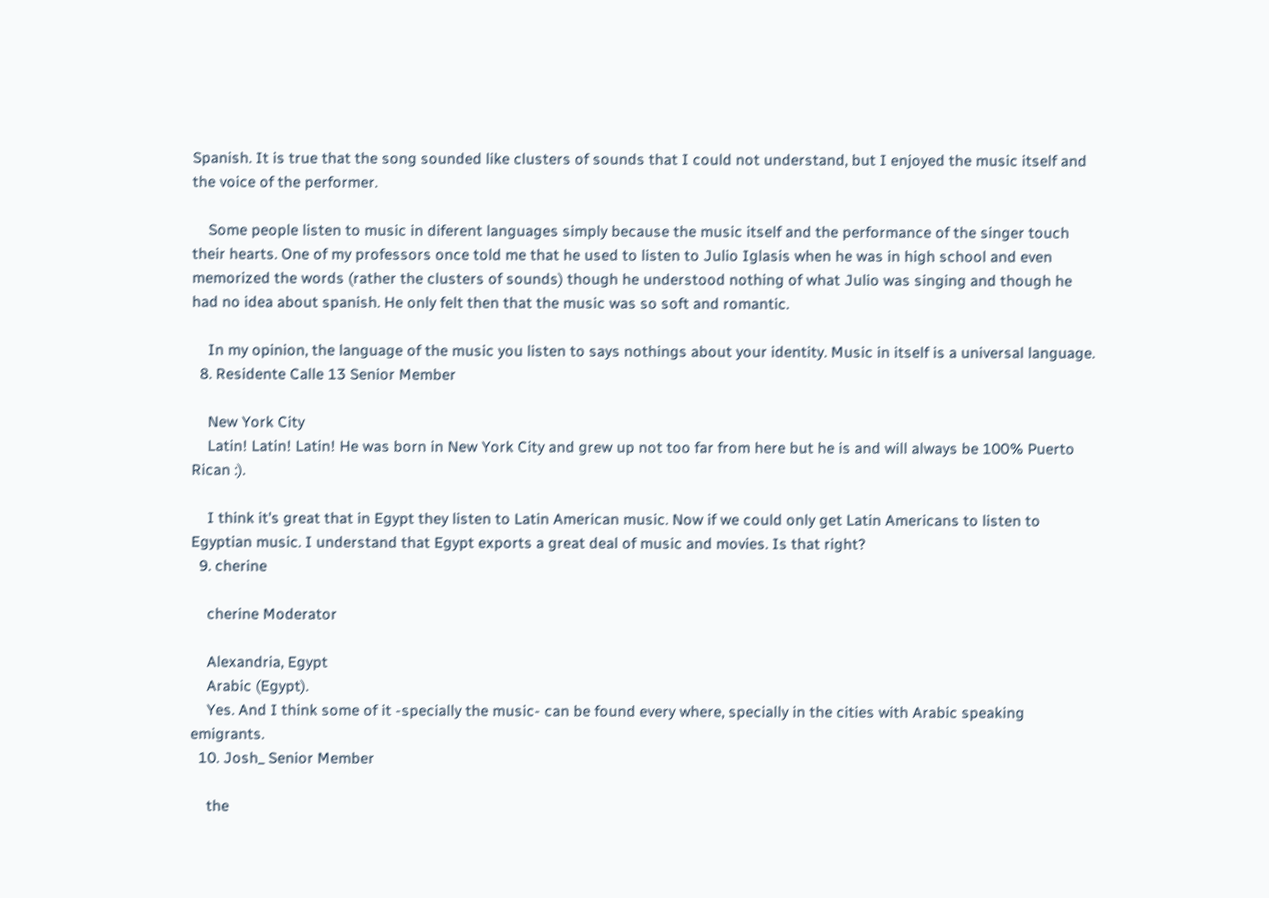Spanish. It is true that the song sounded like clusters of sounds that I could not understand, but I enjoyed the music itself and the voice of the performer.

    Some people listen to music in diferent languages simply because the music itself and the performance of the singer touch their hearts. One of my professors once told me that he used to listen to Julio Iglasis when he was in high school and even memorized the words (rather the clusters of sounds) though he understood nothing of what Julio was singing and though he had no idea about spanish. He only felt then that the music was so soft and romantic.

    In my opinion, the language of the music you listen to says nothings about your identity. Music in itself is a universal language.
  8. Residente Calle 13 Senior Member

    New York City
    Latin! Latin! Latin! He was born in New York City and grew up not too far from here but he is and will always be 100% Puerto Rican :).

    I think it's great that in Egypt they listen to Latin American music. Now if we could only get Latin Americans to listen to Egyptian music. I understand that Egypt exports a great deal of music and movies. Is that right?
  9. cherine

    cherine Moderator

    Alexandria, Egypt
    Arabic (Egypt).
    Yes. And I think some of it -specially the music- can be found every where, specially in the cities with Arabic speaking emigrants.
  10. Josh_ Senior Member

    the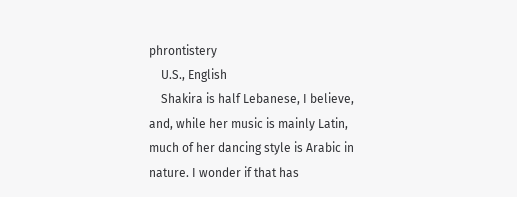phrontistery
    U.S., English
    Shakira is half Lebanese, I believe, and, while her music is mainly Latin, much of her dancing style is Arabic in nature. I wonder if that has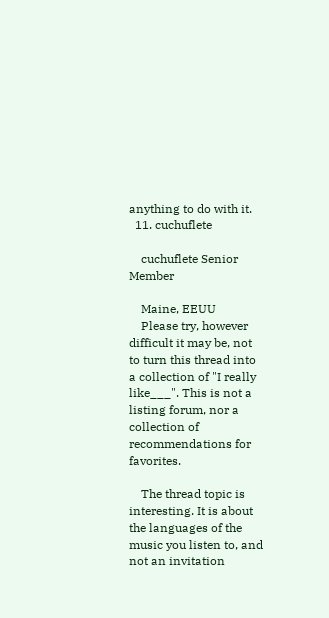anything to do with it.
  11. cuchuflete

    cuchuflete Senior Member

    Maine, EEUU
    Please try, however difficult it may be, not to turn this thread into a collection of "I really like___". This is not a listing forum, nor a collection of recommendations for favorites.

    The thread topic is interesting. It is about the languages of the music you listen to, and not an invitation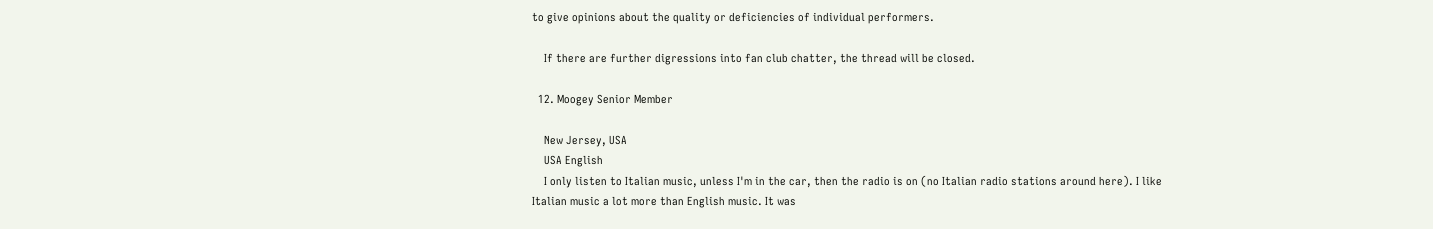to give opinions about the quality or deficiencies of individual performers.

    If there are further digressions into fan club chatter, the thread will be closed.

  12. Moogey Senior Member

    New Jersey, USA
    USA English
    I only listen to Italian music, unless I'm in the car, then the radio is on (no Italian radio stations around here). I like Italian music a lot more than English music. It was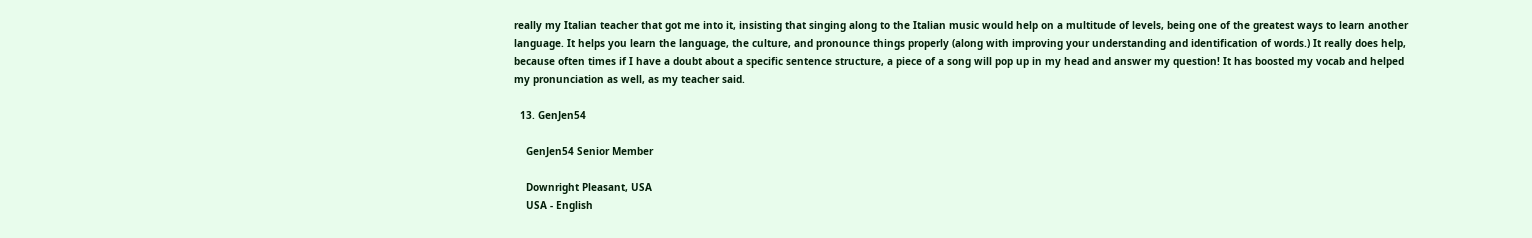really my Italian teacher that got me into it, insisting that singing along to the Italian music would help on a multitude of levels, being one of the greatest ways to learn another language. It helps you learn the language, the culture, and pronounce things properly (along with improving your understanding and identification of words.) It really does help, because often times if I have a doubt about a specific sentence structure, a piece of a song will pop up in my head and answer my question! It has boosted my vocab and helped my pronunciation as well, as my teacher said.

  13. GenJen54

    GenJen54 Senior Member

    Downright Pleasant, USA
    USA - English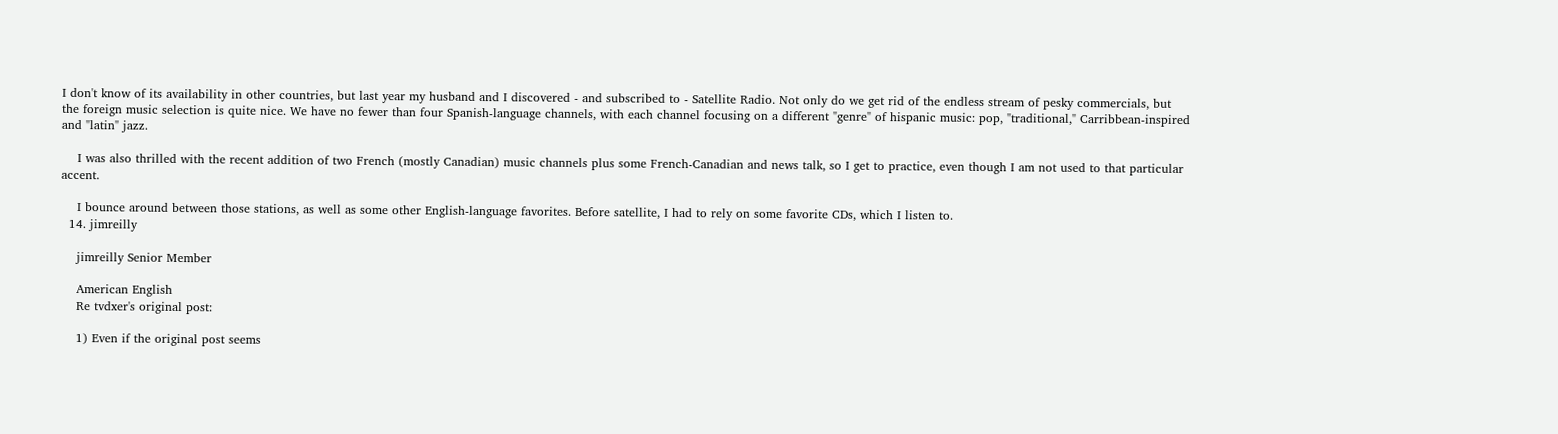I don't know of its availability in other countries, but last year my husband and I discovered - and subscribed to - Satellite Radio. Not only do we get rid of the endless stream of pesky commercials, but the foreign music selection is quite nice. We have no fewer than four Spanish-language channels, with each channel focusing on a different "genre" of hispanic music: pop, "traditional," Carribbean-inspired and "latin" jazz.

    I was also thrilled with the recent addition of two French (mostly Canadian) music channels plus some French-Canadian and news talk, so I get to practice, even though I am not used to that particular accent.

    I bounce around between those stations, as well as some other English-language favorites. Before satellite, I had to rely on some favorite CDs, which I listen to.
  14. jimreilly

    jimreilly Senior Member

    American English
    Re tvdxer's original post:

    1) Even if the original post seems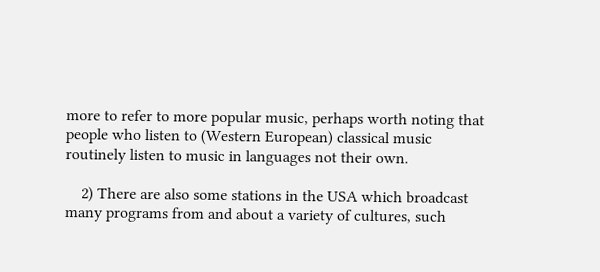more to refer to more popular music, perhaps worth noting that people who listen to (Western European) classical music routinely listen to music in languages not their own.

    2) There are also some stations in the USA which broadcast many programs from and about a variety of cultures, such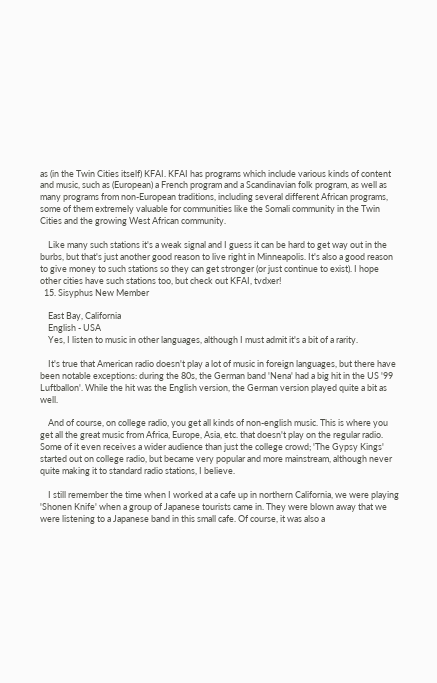as (in the Twin Cities itself) KFAI. KFAI has programs which include various kinds of content and music, such as (European) a French program and a Scandinavian folk program, as well as many programs from non-European traditions, including several different African programs, some of them extremely valuable for communities like the Somali community in the Twin Cities and the growing West African community.

    Like many such stations it's a weak signal and I guess it can be hard to get way out in the burbs, but that's just another good reason to live right in Minneapolis. It's also a good reason to give money to such stations so they can get stronger (or just continue to exist). I hope other cities have such stations too, but check out KFAI, tvdxer!
  15. Sisyphus New Member

    East Bay, California
    English - USA
    Yes, I listen to music in other languages, although I must admit it's a bit of a rarity.

    It's true that American radio doesn't play a lot of music in foreign languages, but there have been notable exceptions: during the 80s, the German band 'Nena' had a big hit in the US '99 Luftballon'. While the hit was the English version, the German version played quite a bit as well.

    And of course, on college radio, you get all kinds of non-english music. This is where you get all the great music from Africa, Europe, Asia, etc. that doesn't play on the regular radio. Some of it even receives a wider audience than just the college crowd; 'The Gypsy Kings' started out on college radio, but became very popular and more mainstream, although never quite making it to standard radio stations, I believe.

    I still remember the time when I worked at a cafe up in northern California, we were playing 'Shonen Knife' when a group of Japanese tourists came in. They were blown away that we were listening to a Japanese band in this small cafe. Of course, it was also a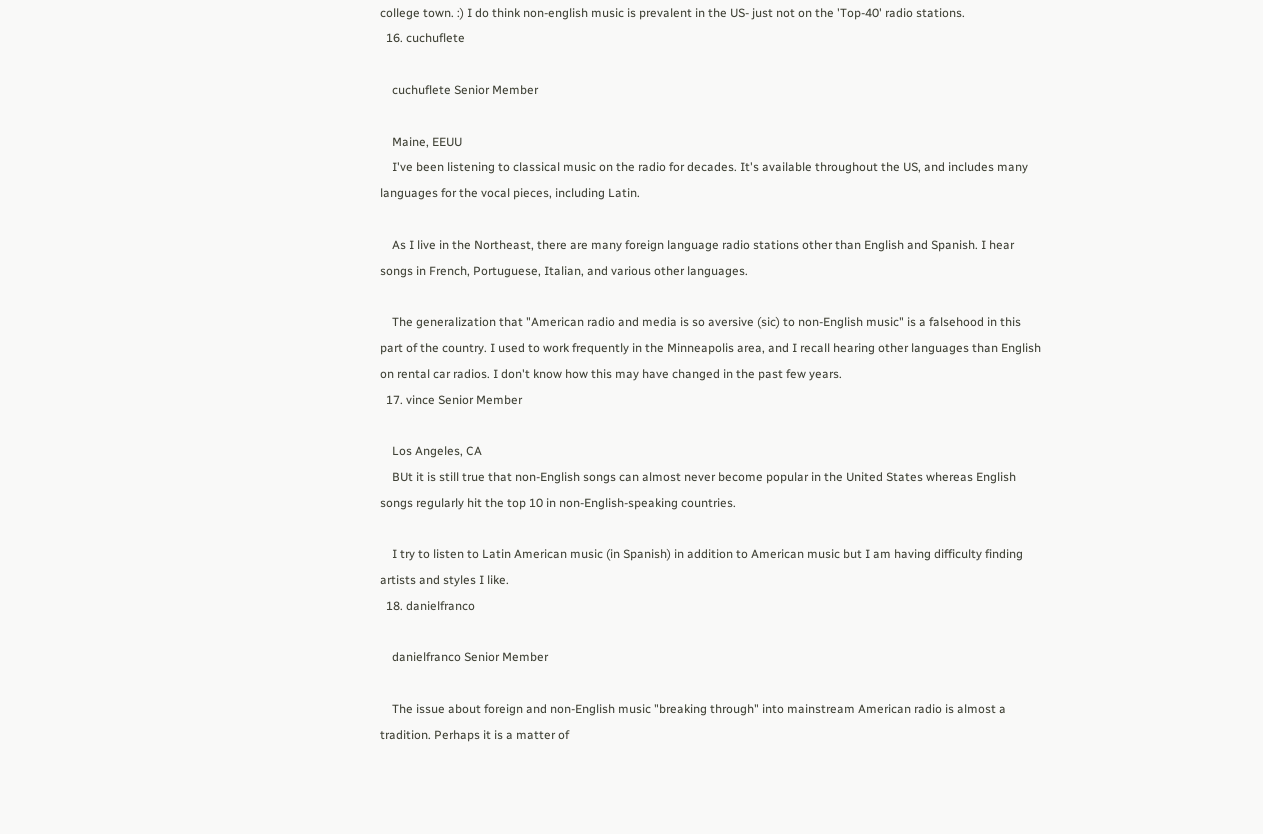college town. :) I do think non-english music is prevalent in the US- just not on the 'Top-40' radio stations.
  16. cuchuflete

    cuchuflete Senior Member

    Maine, EEUU
    I've been listening to classical music on the radio for decades. It's available throughout the US, and includes many languages for the vocal pieces, including Latin.

    As I live in the Northeast, there are many foreign language radio stations other than English and Spanish. I hear songs in French, Portuguese, Italian, and various other languages.

    The generalization that "American radio and media is so aversive (sic) to non-English music" is a falsehood in this part of the country. I used to work frequently in the Minneapolis area, and I recall hearing other languages than English on rental car radios. I don't know how this may have changed in the past few years.
  17. vince Senior Member

    Los Angeles, CA
    BUt it is still true that non-English songs can almost never become popular in the United States whereas English songs regularly hit the top 10 in non-English-speaking countries.

    I try to listen to Latin American music (in Spanish) in addition to American music but I am having difficulty finding artists and styles I like.
  18. danielfranco

    danielfranco Senior Member

    The issue about foreign and non-English music "breaking through" into mainstream American radio is almost a tradition. Perhaps it is a matter of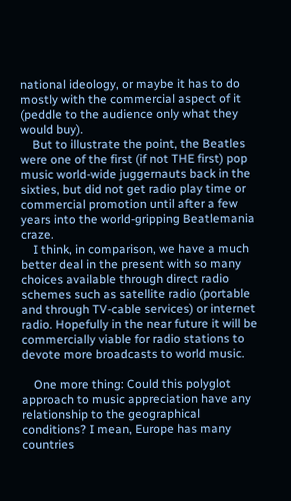national ideology, or maybe it has to do mostly with the commercial aspect of it (peddle to the audience only what they would buy).
    But to illustrate the point, the Beatles were one of the first (if not THE first) pop music world-wide juggernauts back in the sixties, but did not get radio play time or commercial promotion until after a few years into the world-gripping Beatlemania craze.
    I think, in comparison, we have a much better deal in the present with so many choices available through direct radio schemes such as satellite radio (portable and through TV-cable services) or internet radio. Hopefully in the near future it will be commercially viable for radio stations to devote more broadcasts to world music.

    One more thing: Could this polyglot approach to music appreciation have any relationship to the geographical conditions? I mean, Europe has many countries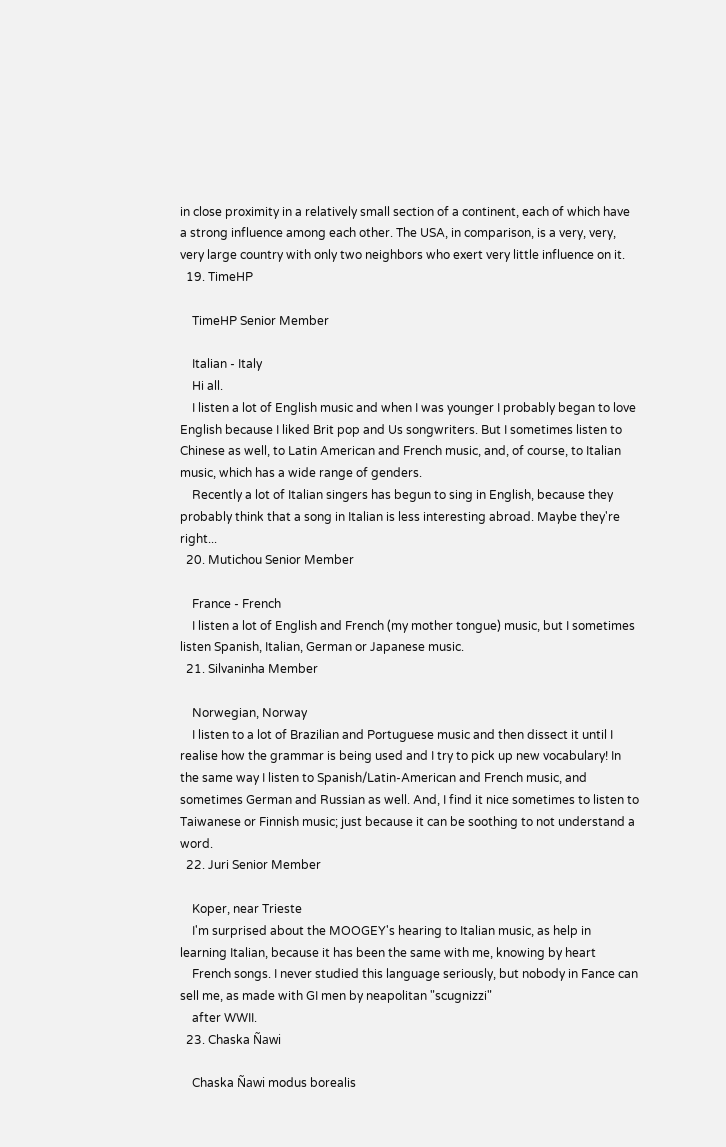in close proximity in a relatively small section of a continent, each of which have a strong influence among each other. The USA, in comparison, is a very, very, very large country with only two neighbors who exert very little influence on it.
  19. TimeHP

    TimeHP Senior Member

    Italian - Italy
    Hi all.
    I listen a lot of English music and when I was younger I probably began to love English because I liked Brit pop and Us songwriters. But I sometimes listen to Chinese as well, to Latin American and French music, and, of course, to Italian music, which has a wide range of genders.
    Recently a lot of Italian singers has begun to sing in English, because they probably think that a song in Italian is less interesting abroad. Maybe they're right...
  20. Mutichou Senior Member

    France - French
    I listen a lot of English and French (my mother tongue) music, but I sometimes listen Spanish, Italian, German or Japanese music.
  21. Silvaninha Member

    Norwegian, Norway
    I listen to a lot of Brazilian and Portuguese music and then dissect it until I realise how the grammar is being used and I try to pick up new vocabulary! In the same way I listen to Spanish/Latin-American and French music, and sometimes German and Russian as well. And, I find it nice sometimes to listen to Taiwanese or Finnish music; just because it can be soothing to not understand a word.
  22. Juri Senior Member

    Koper, near Trieste
    I'm surprised about the MOOGEY's hearing to Italian music, as help in learning Italian, because it has been the same with me, knowing by heart
    French songs. I never studied this language seriously, but nobody in Fance can sell me, as made with GI men by neapolitan "scugnizzi"
    after WWII.
  23. Chaska Ñawi

    Chaska Ñawi modus borealis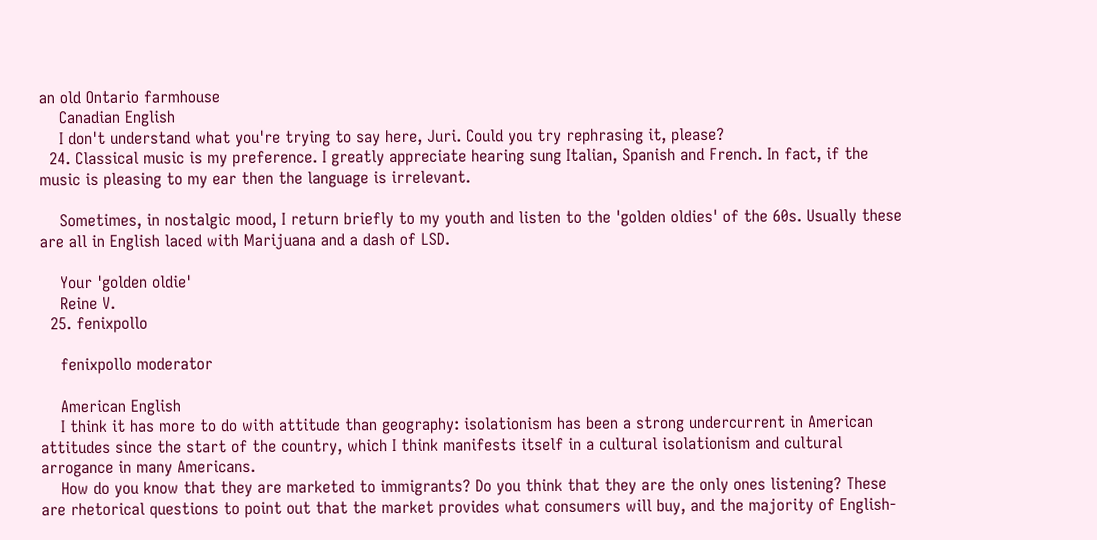an old Ontario farmhouse
    Canadian English
    I don't understand what you're trying to say here, Juri. Could you try rephrasing it, please?
  24. Classical music is my preference. I greatly appreciate hearing sung Italian, Spanish and French. In fact, if the music is pleasing to my ear then the language is irrelevant.

    Sometimes, in nostalgic mood, I return briefly to my youth and listen to the 'golden oldies' of the 60s. Usually these are all in English laced with Marijuana and a dash of LSD.

    Your 'golden oldie'
    Reine V.
  25. fenixpollo

    fenixpollo moderator

    American English
    I think it has more to do with attitude than geography: isolationism has been a strong undercurrent in American attitudes since the start of the country, which I think manifests itself in a cultural isolationism and cultural arrogance in many Americans.
    How do you know that they are marketed to immigrants? Do you think that they are the only ones listening? These are rhetorical questions to point out that the market provides what consumers will buy, and the majority of English-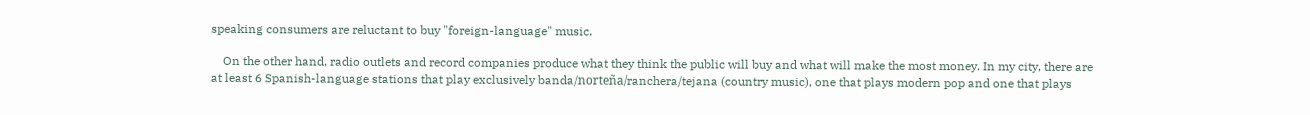speaking consumers are reluctant to buy "foreign-language" music.

    On the other hand, radio outlets and record companies produce what they think the public will buy and what will make the most money. In my city, there are at least 6 Spanish-language stations that play exclusively banda/norteña/ranchera/tejana (country music), one that plays modern pop and one that plays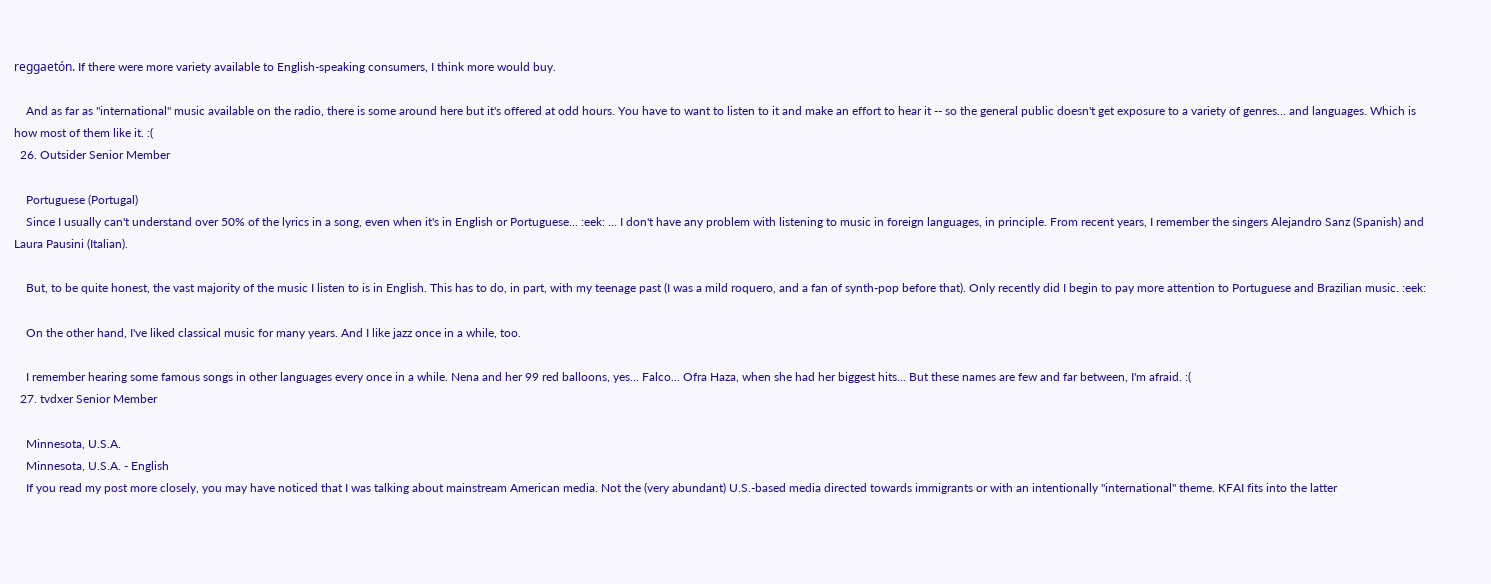reggaetón. If there were more variety available to English-speaking consumers, I think more would buy.

    And as far as "international" music available on the radio, there is some around here but it's offered at odd hours. You have to want to listen to it and make an effort to hear it -- so the general public doesn't get exposure to a variety of genres... and languages. Which is how most of them like it. :(
  26. Outsider Senior Member

    Portuguese (Portugal)
    Since I usually can't understand over 50% of the lyrics in a song, even when it's in English or Portuguese... :eek: ... I don't have any problem with listening to music in foreign languages, in principle. From recent years, I remember the singers Alejandro Sanz (Spanish) and Laura Pausini (Italian).

    But, to be quite honest, the vast majority of the music I listen to is in English. This has to do, in part, with my teenage past (I was a mild roquero, and a fan of synth-pop before that). Only recently did I begin to pay more attention to Portuguese and Brazilian music. :eek:

    On the other hand, I've liked classical music for many years. And I like jazz once in a while, too.

    I remember hearing some famous songs in other languages every once in a while. Nena and her 99 red balloons, yes... Falco... Ofra Haza, when she had her biggest hits... But these names are few and far between, I'm afraid. :(
  27. tvdxer Senior Member

    Minnesota, U.S.A.
    Minnesota, U.S.A. - English
    If you read my post more closely, you may have noticed that I was talking about mainstream American media. Not the (very abundant) U.S.-based media directed towards immigrants or with an intentionally "international" theme. KFAI fits into the latter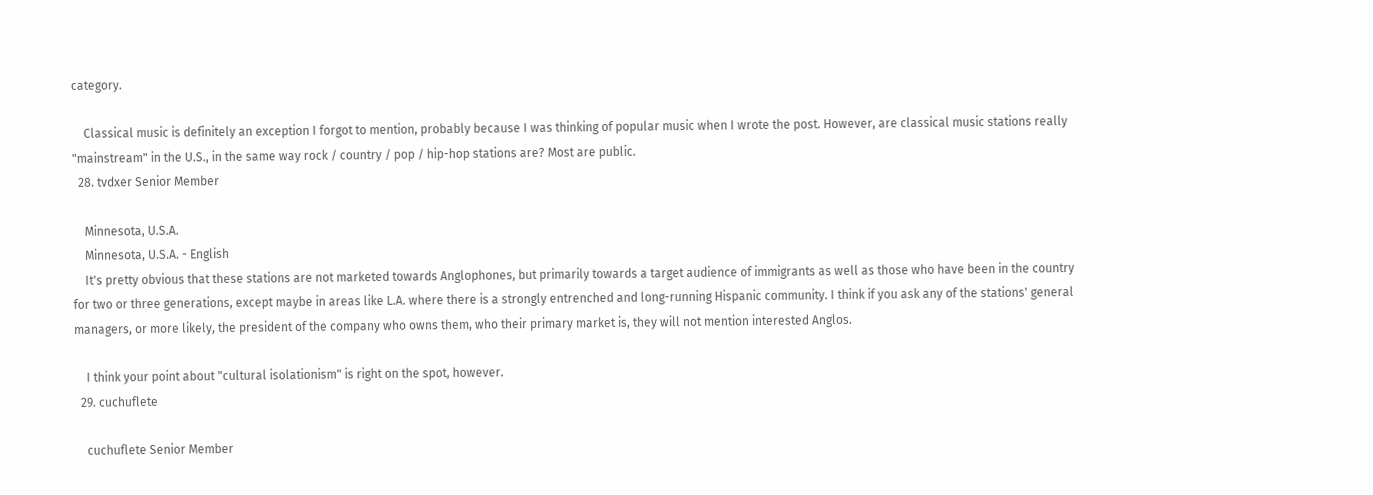category.

    Classical music is definitely an exception I forgot to mention, probably because I was thinking of popular music when I wrote the post. However, are classical music stations really "mainstream" in the U.S., in the same way rock / country / pop / hip-hop stations are? Most are public.
  28. tvdxer Senior Member

    Minnesota, U.S.A.
    Minnesota, U.S.A. - English
    It's pretty obvious that these stations are not marketed towards Anglophones, but primarily towards a target audience of immigrants as well as those who have been in the country for two or three generations, except maybe in areas like L.A. where there is a strongly entrenched and long-running Hispanic community. I think if you ask any of the stations' general managers, or more likely, the president of the company who owns them, who their primary market is, they will not mention interested Anglos.

    I think your point about "cultural isolationism" is right on the spot, however.
  29. cuchuflete

    cuchuflete Senior Member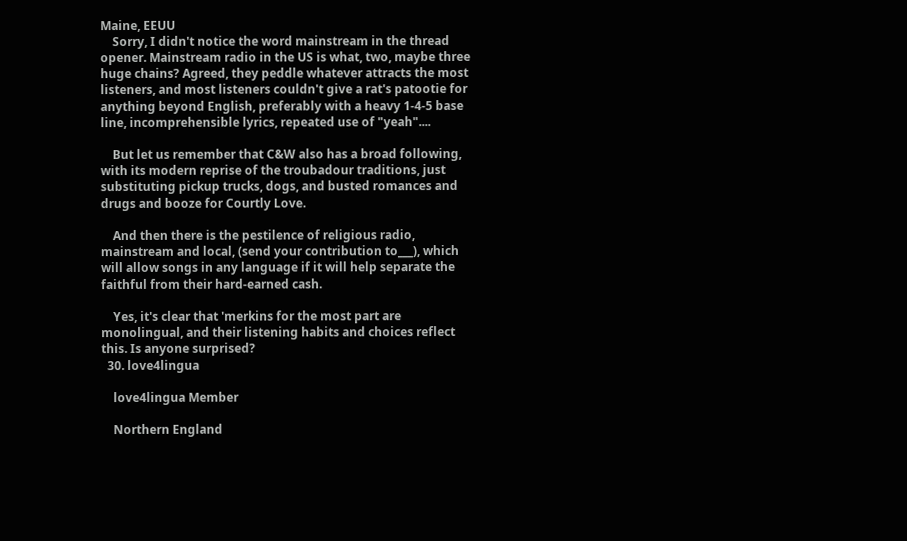Maine, EEUU
    Sorry, I didn't notice the word mainstream in the thread opener. Mainstream radio in the US is what, two, maybe three huge chains? Agreed, they peddle whatever attracts the most listeners, and most listeners couldn't give a rat's patootie for anything beyond English, preferably with a heavy 1-4-5 base line, incomprehensible lyrics, repeated use of "yeah"....

    But let us remember that C&W also has a broad following, with its modern reprise of the troubadour traditions, just substituting pickup trucks, dogs, and busted romances and drugs and booze for Courtly Love.

    And then there is the pestilence of religious radio, mainstream and local, (send your contribution to___), which will allow songs in any language if it will help separate the faithful from their hard-earned cash.

    Yes, it's clear that 'merkins for the most part are monolingual, and their listening habits and choices reflect this. Is anyone surprised?
  30. love4lingua

    love4lingua Member

    Northern England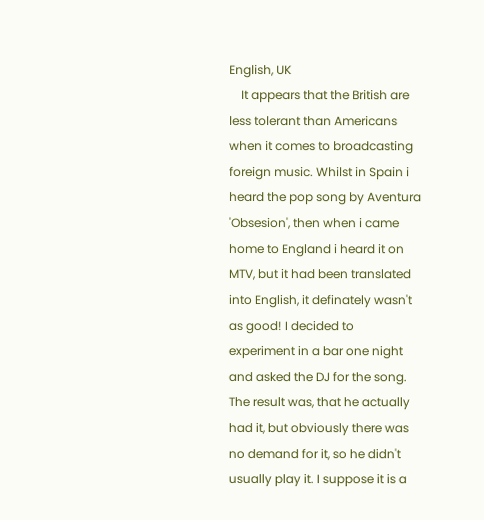English, UK
    It appears that the British are less tolerant than Americans when it comes to broadcasting foreign music. Whilst in Spain i heard the pop song by Aventura 'Obsesion', then when i came home to England i heard it on MTV, but it had been translated into English, it definately wasn't as good! I decided to experiment in a bar one night and asked the DJ for the song. The result was, that he actually had it, but obviously there was no demand for it, so he didn't usually play it. I suppose it is a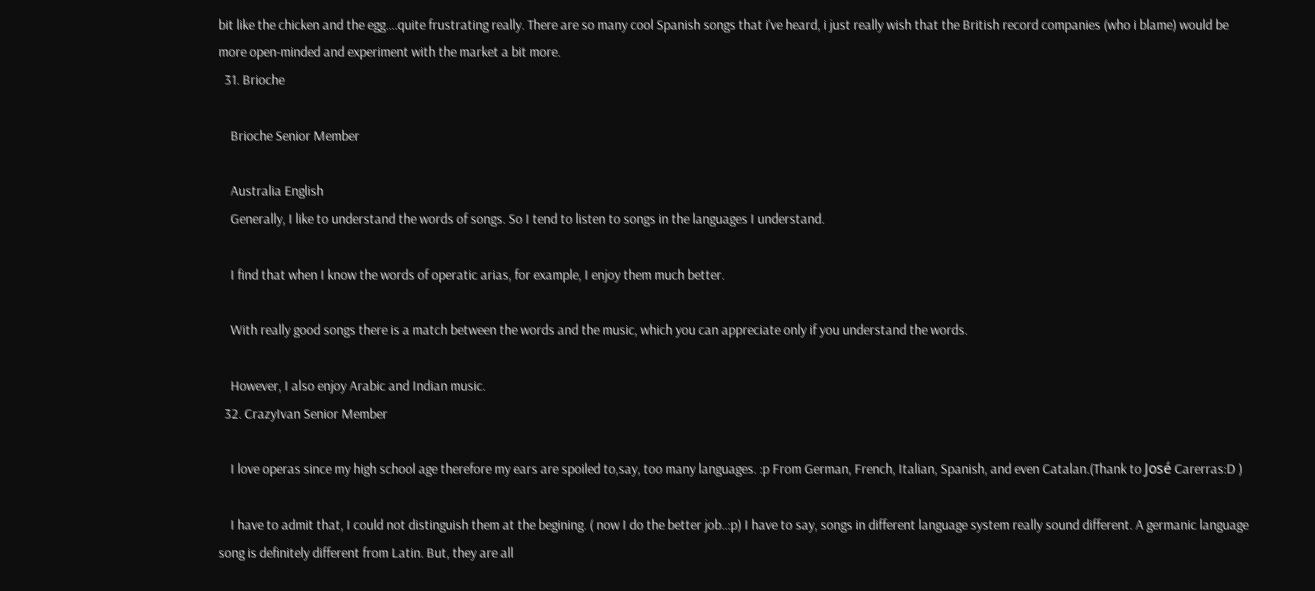bit like the chicken and the egg....quite frustrating really. There are so many cool Spanish songs that i've heard, i just really wish that the British record companies (who i blame) would be more open-minded and experiment with the market a bit more.
  31. Brioche

    Brioche Senior Member

    Australia English
    Generally, I like to understand the words of songs. So I tend to listen to songs in the languages I understand.

    I find that when I know the words of operatic arias, for example, I enjoy them much better.

    With really good songs there is a match between the words and the music, which you can appreciate only if you understand the words.

    However, I also enjoy Arabic and Indian music.
  32. CrazyIvan Senior Member

    I love operas since my high school age therefore my ears are spoiled to,say, too many languages. :p From German, French, Italian, Spanish, and even Catalan.(Thank to José Carerras:D )

    I have to admit that, I could not distinguish them at the begining. ( now I do the better job..:p) I have to say, songs in different language system really sound different. A germanic language song is definitely different from Latin. But, they are all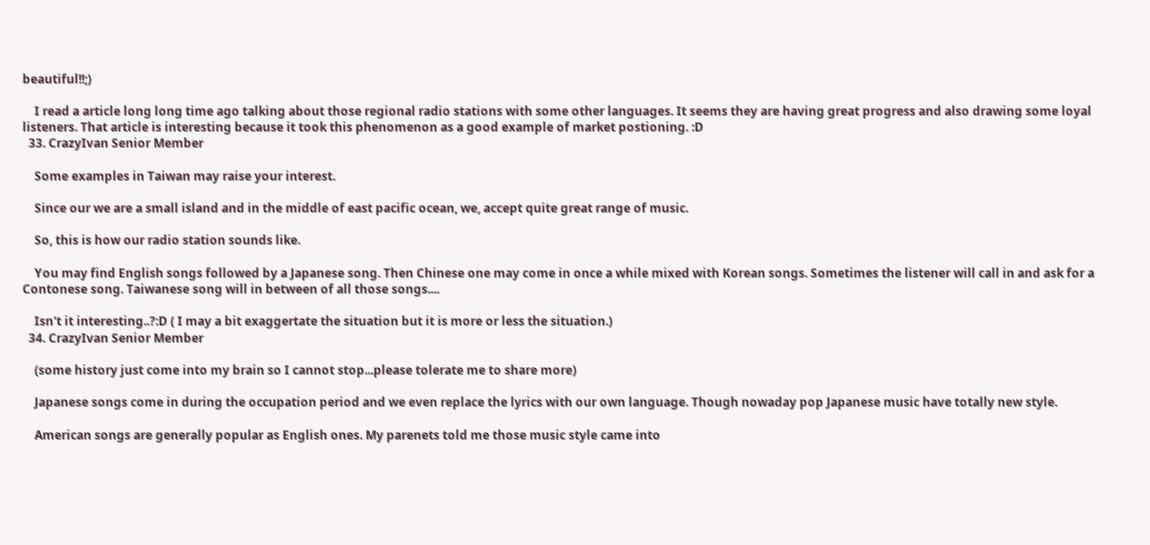beautiful!!;)

    I read a article long long time ago talking about those regional radio stations with some other languages. It seems they are having great progress and also drawing some loyal listeners. That article is interesting because it took this phenomenon as a good example of market postioning. :D
  33. CrazyIvan Senior Member

    Some examples in Taiwan may raise your interest.

    Since our we are a small island and in the middle of east pacific ocean, we, accept quite great range of music.

    So, this is how our radio station sounds like.

    You may find English songs followed by a Japanese song. Then Chinese one may come in once a while mixed with Korean songs. Sometimes the listener will call in and ask for a Contonese song. Taiwanese song will in between of all those songs....

    Isn't it interesting..?:D ( I may a bit exaggertate the situation but it is more or less the situation.)
  34. CrazyIvan Senior Member

    (some history just come into my brain so I cannot stop...please tolerate me to share more)

    Japanese songs come in during the occupation period and we even replace the lyrics with our own language. Though nowaday pop Japanese music have totally new style.

    American songs are generally popular as English ones. My parenets told me those music style came into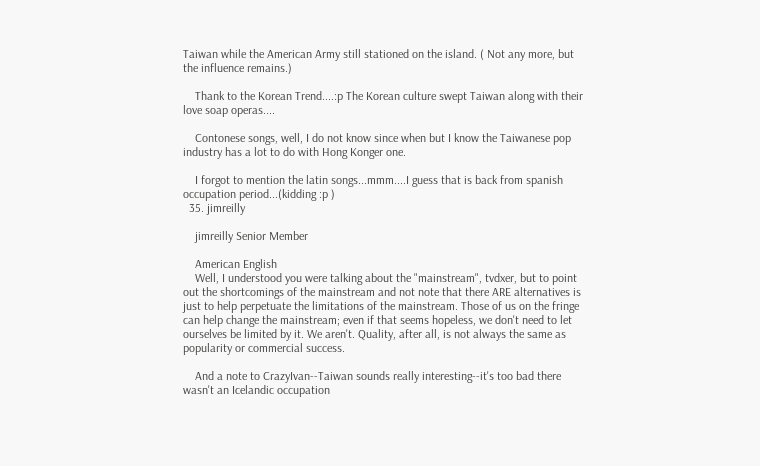Taiwan while the American Army still stationed on the island. ( Not any more, but the influence remains.)

    Thank to the Korean Trend....:p The Korean culture swept Taiwan along with their love soap operas....

    Contonese songs, well, I do not know since when but I know the Taiwanese pop industry has a lot to do with Hong Konger one.

    I forgot to mention the latin songs...mmm....I guess that is back from spanish occupation period...(kidding :p )
  35. jimreilly

    jimreilly Senior Member

    American English
    Well, I understood you were talking about the "mainstream", tvdxer, but to point out the shortcomings of the mainstream and not note that there ARE alternatives is just to help perpetuate the limitations of the mainstream. Those of us on the fringe can help change the mainstream; even if that seems hopeless, we don't need to let ourselves be limited by it. We aren't. Quality, after all, is not always the same as popularity or commercial success.

    And a note to CrazyIvan--Taiwan sounds really interesting--it's too bad there wasn't an Icelandic occupation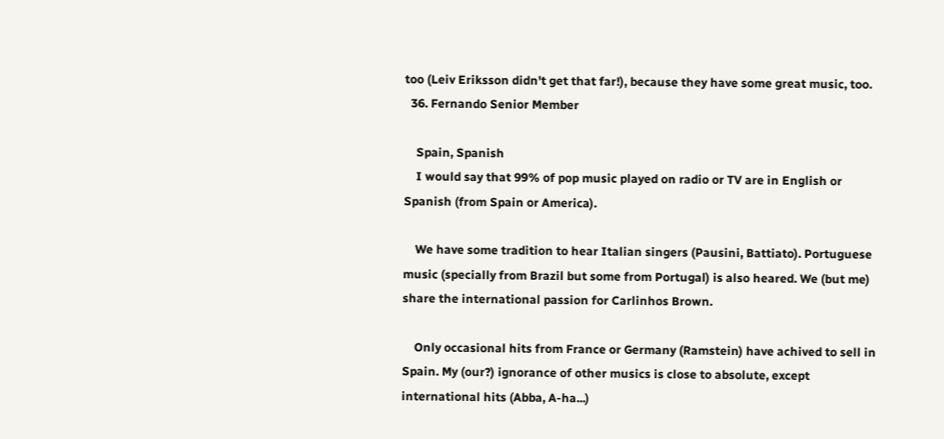too (Leiv Eriksson didn't get that far!), because they have some great music, too.
  36. Fernando Senior Member

    Spain, Spanish
    I would say that 99% of pop music played on radio or TV are in English or Spanish (from Spain or America).

    We have some tradition to hear Italian singers (Pausini, Battiato). Portuguese music (specially from Brazil but some from Portugal) is also heared. We (but me) share the international passion for Carlinhos Brown.

    Only occasional hits from France or Germany (Ramstein) have achived to sell in Spain. My (our?) ignorance of other musics is close to absolute, except international hits (Abba, A-ha...)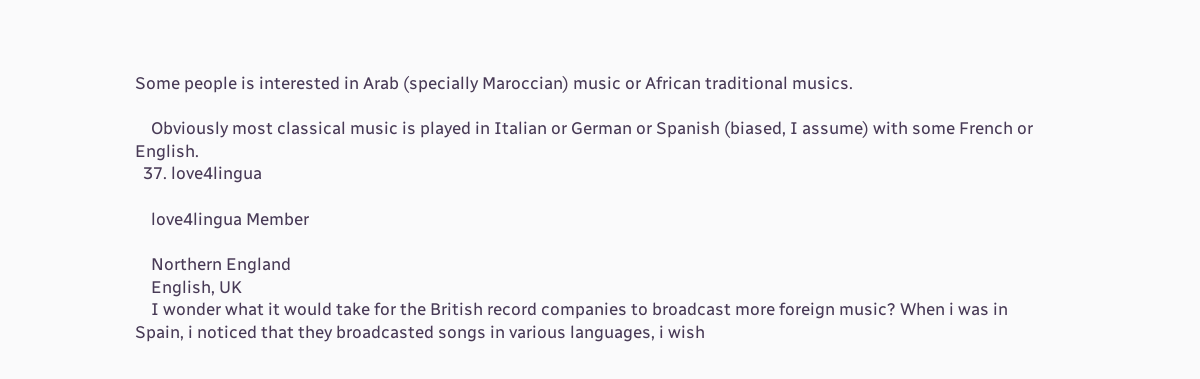Some people is interested in Arab (specially Maroccian) music or African traditional musics.

    Obviously most classical music is played in Italian or German or Spanish (biased, I assume) with some French or English.
  37. love4lingua

    love4lingua Member

    Northern England
    English, UK
    I wonder what it would take for the British record companies to broadcast more foreign music? When i was in Spain, i noticed that they broadcasted songs in various languages, i wish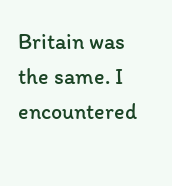Britain was the same. I encountered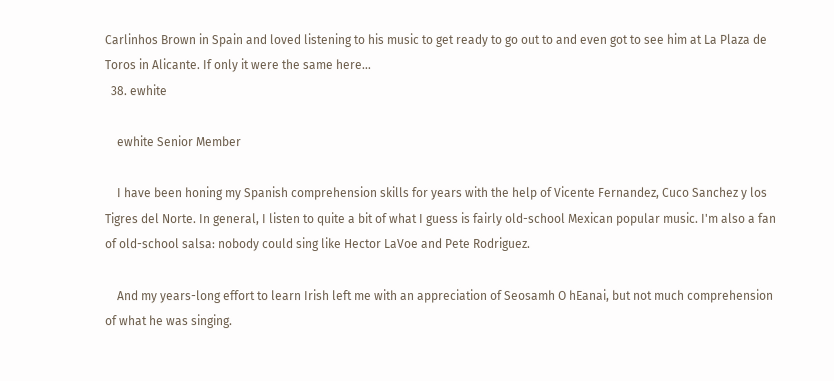Carlinhos Brown in Spain and loved listening to his music to get ready to go out to and even got to see him at La Plaza de Toros in Alicante. If only it were the same here...
  38. ewhite

    ewhite Senior Member

    I have been honing my Spanish comprehension skills for years with the help of Vicente Fernandez, Cuco Sanchez y los Tigres del Norte. In general, I listen to quite a bit of what I guess is fairly old-school Mexican popular music. I'm also a fan of old-school salsa: nobody could sing like Hector LaVoe and Pete Rodriguez.

    And my years-long effort to learn Irish left me with an appreciation of Seosamh O hEanai, but not much comprehension of what he was singing.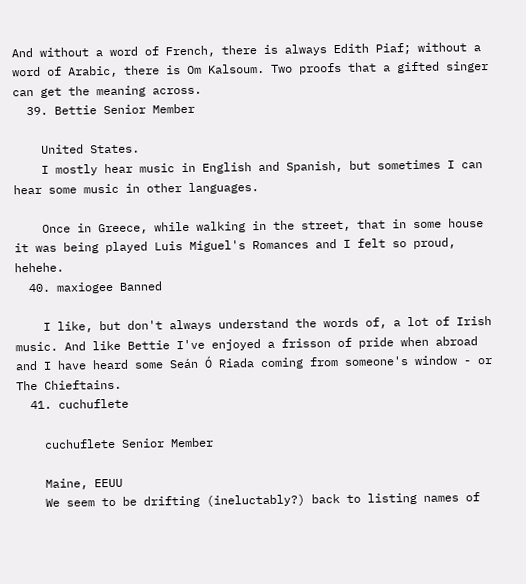And without a word of French, there is always Edith Piaf; without a word of Arabic, there is Om Kalsoum. Two proofs that a gifted singer can get the meaning across.
  39. Bettie Senior Member

    United States.
    I mostly hear music in English and Spanish, but sometimes I can hear some music in other languages.

    Once in Greece, while walking in the street, that in some house it was being played Luis Miguel's Romances and I felt so proud, hehehe.
  40. maxiogee Banned

    I like, but don't always understand the words of, a lot of Irish music. And like Bettie I've enjoyed a frisson of pride when abroad and I have heard some Seán Ó Riada coming from someone's window - or The Chieftains.
  41. cuchuflete

    cuchuflete Senior Member

    Maine, EEUU
    We seem to be drifting (ineluctably?) back to listing names of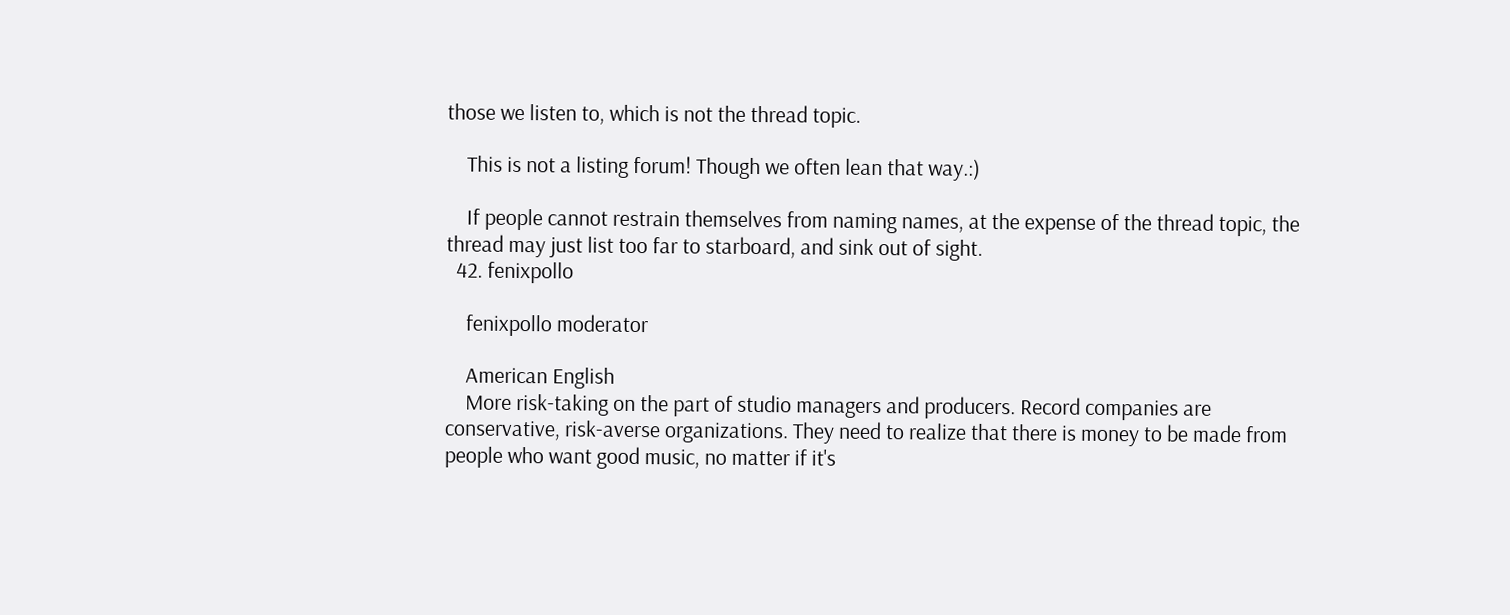those we listen to, which is not the thread topic.

    This is not a listing forum! Though we often lean that way.:)

    If people cannot restrain themselves from naming names, at the expense of the thread topic, the thread may just list too far to starboard, and sink out of sight.
  42. fenixpollo

    fenixpollo moderator

    American English
    More risk-taking on the part of studio managers and producers. Record companies are conservative, risk-averse organizations. They need to realize that there is money to be made from people who want good music, no matter if it's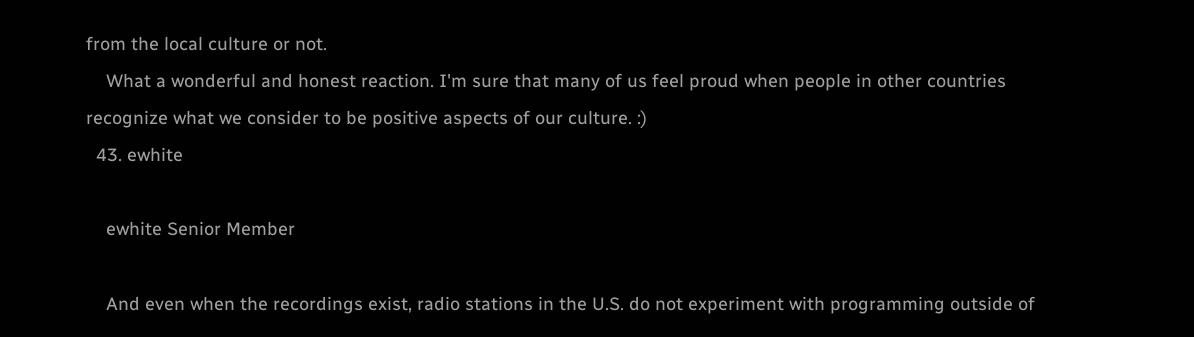from the local culture or not.
    What a wonderful and honest reaction. I'm sure that many of us feel proud when people in other countries recognize what we consider to be positive aspects of our culture. :)
  43. ewhite

    ewhite Senior Member

    And even when the recordings exist, radio stations in the U.S. do not experiment with programming outside of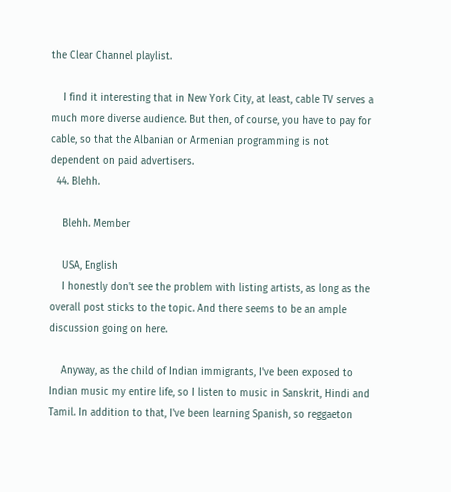the Clear Channel playlist.

    I find it interesting that in New York City, at least, cable TV serves a much more diverse audience. But then, of course, you have to pay for cable, so that the Albanian or Armenian programming is not dependent on paid advertisers.
  44. Blehh.

    Blehh. Member

    USA, English
    I honestly don't see the problem with listing artists, as long as the overall post sticks to the topic. And there seems to be an ample discussion going on here.

    Anyway, as the child of Indian immigrants, I've been exposed to Indian music my entire life, so I listen to music in Sanskrit, Hindi and Tamil. In addition to that, I've been learning Spanish, so reggaeton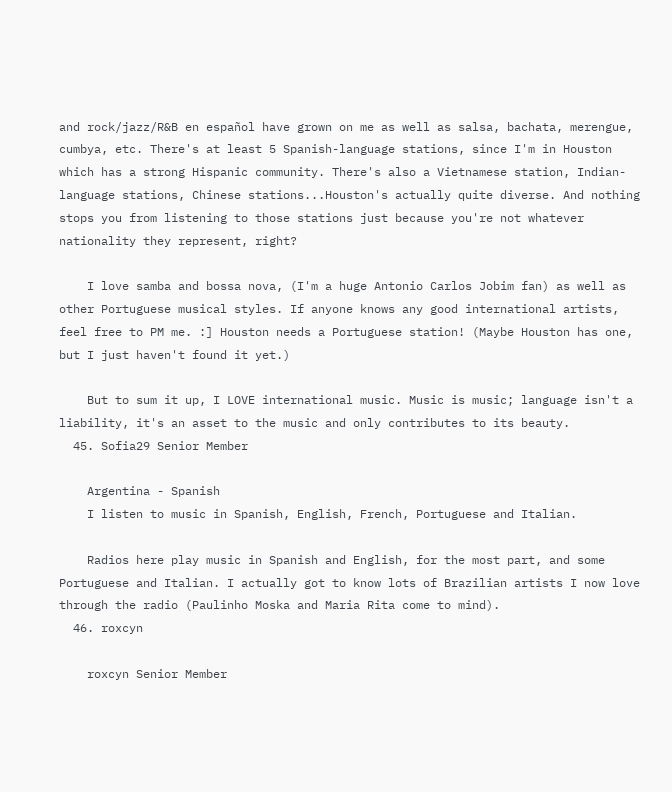and rock/jazz/R&B en español have grown on me as well as salsa, bachata, merengue, cumbya, etc. There's at least 5 Spanish-language stations, since I'm in Houston which has a strong Hispanic community. There's also a Vietnamese station, Indian-language stations, Chinese stations...Houston's actually quite diverse. And nothing stops you from listening to those stations just because you're not whatever nationality they represent, right?

    I love samba and bossa nova, (I'm a huge Antonio Carlos Jobim fan) as well as other Portuguese musical styles. If anyone knows any good international artists, feel free to PM me. :] Houston needs a Portuguese station! (Maybe Houston has one, but I just haven't found it yet.)

    But to sum it up, I LOVE international music. Music is music; language isn't a liability, it's an asset to the music and only contributes to its beauty.
  45. Sofia29 Senior Member

    Argentina - Spanish
    I listen to music in Spanish, English, French, Portuguese and Italian.

    Radios here play music in Spanish and English, for the most part, and some Portuguese and Italian. I actually got to know lots of Brazilian artists I now love through the radio (Paulinho Moska and Maria Rita come to mind).
  46. roxcyn

    roxcyn Senior Member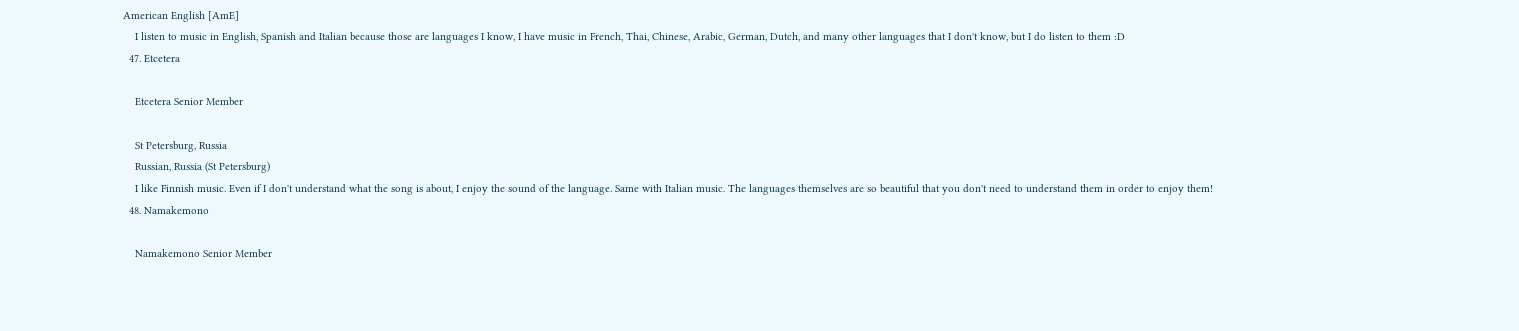American English [AmE]
    I listen to music in English, Spanish and Italian because those are languages I know, I have music in French, Thai, Chinese, Arabic, German, Dutch, and many other languages that I don't know, but I do listen to them :D
  47. Etcetera

    Etcetera Senior Member

    St Petersburg, Russia
    Russian, Russia (St Petersburg)
    I like Finnish music. Even if I don't understand what the song is about, I enjoy the sound of the language. Same with Italian music. The languages themselves are so beautiful that you don't need to understand them in order to enjoy them!
  48. Namakemono

    Namakemono Senior Member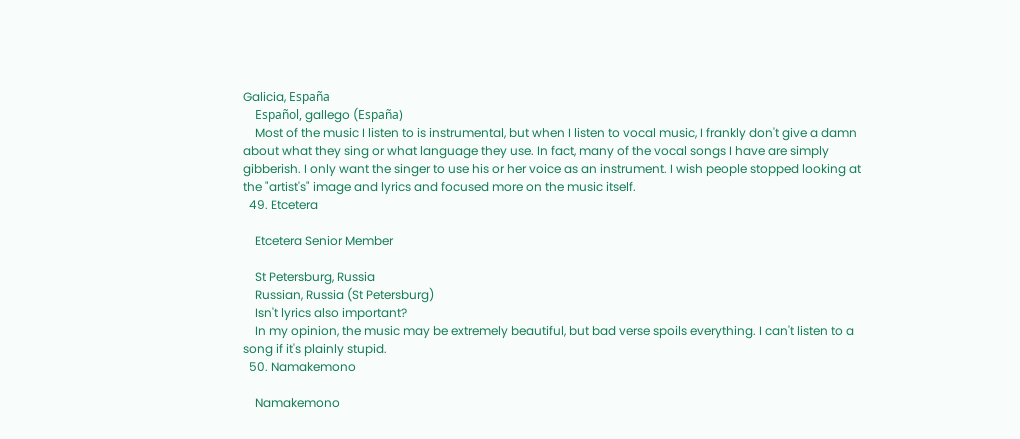Galicia, España
    Español, gallego (España)
    Most of the music I listen to is instrumental, but when I listen to vocal music, I frankly don't give a damn about what they sing or what language they use. In fact, many of the vocal songs I have are simply gibberish. I only want the singer to use his or her voice as an instrument. I wish people stopped looking at the "artist's" image and lyrics and focused more on the music itself.
  49. Etcetera

    Etcetera Senior Member

    St Petersburg, Russia
    Russian, Russia (St Petersburg)
    Isn't lyrics also important?
    In my opinion, the music may be extremely beautiful, but bad verse spoils everything. I can't listen to a song if it's plainly stupid.
  50. Namakemono

    Namakemono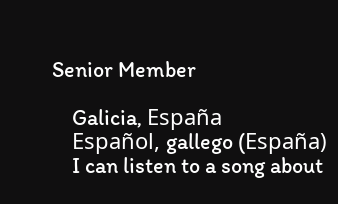Senior Member

    Galicia, España
    Español, gallego (España)
    I can listen to a song about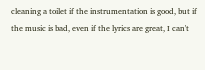cleaning a toilet if the instrumentation is good, but if the music is bad, even if the lyrics are great, I can't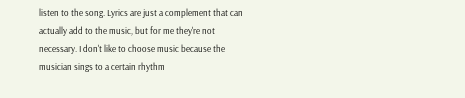listen to the song. Lyrics are just a complement that can actually add to the music, but for me they're not necessary. I don't like to choose music because the musician sings to a certain rhythm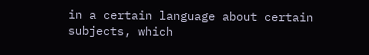in a certain language about certain subjects, which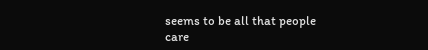seems to be all that people care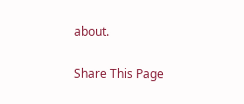about.

Share This Page